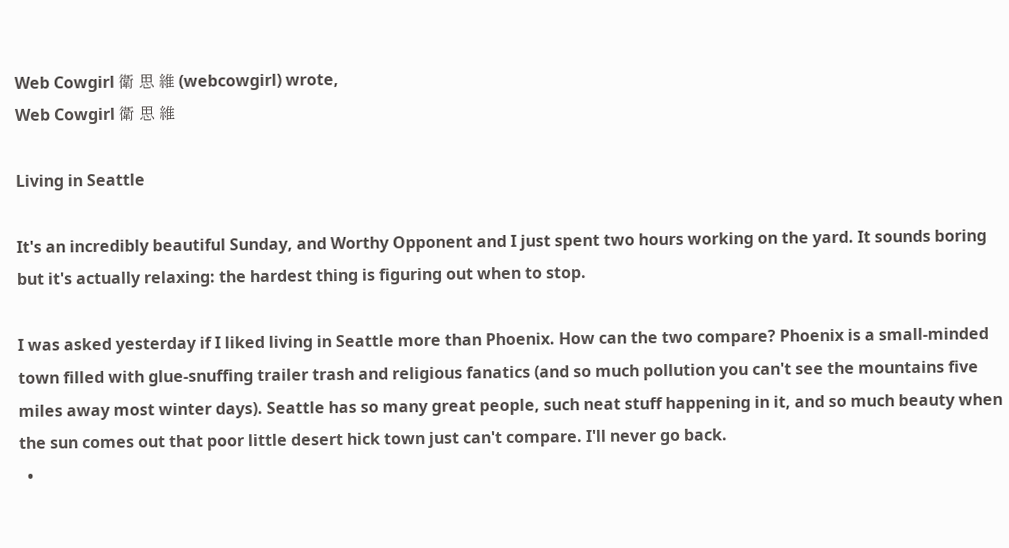Web Cowgirl 衛 思 維 (webcowgirl) wrote,
Web Cowgirl 衛 思 維

Living in Seattle

It's an incredibly beautiful Sunday, and Worthy Opponent and I just spent two hours working on the yard. It sounds boring but it's actually relaxing: the hardest thing is figuring out when to stop.

I was asked yesterday if I liked living in Seattle more than Phoenix. How can the two compare? Phoenix is a small-minded town filled with glue-snuffing trailer trash and religious fanatics (and so much pollution you can't see the mountains five miles away most winter days). Seattle has so many great people, such neat stuff happening in it, and so much beauty when the sun comes out that poor little desert hick town just can't compare. I'll never go back.
  •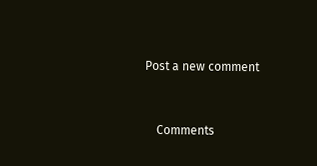Post a new comment


    Comments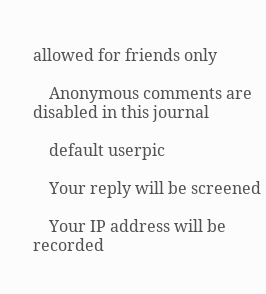allowed for friends only

    Anonymous comments are disabled in this journal

    default userpic

    Your reply will be screened

    Your IP address will be recorded